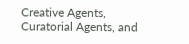Creative Agents, Curatorial Agents, and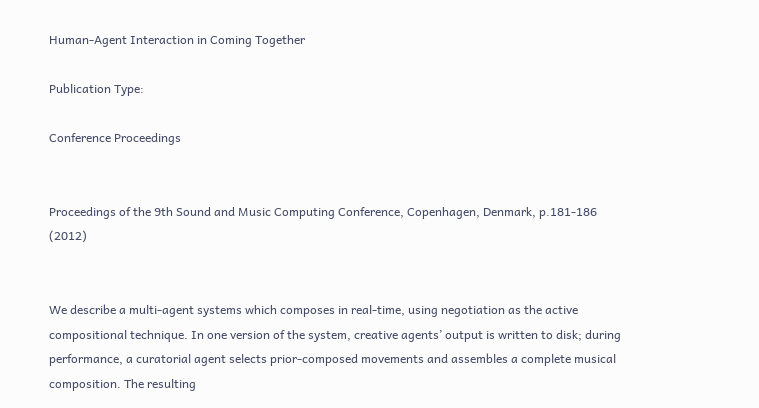Human-Agent Interaction in Coming Together

Publication Type:

Conference Proceedings


Proceedings of the 9th Sound and Music Computing Conference, Copenhagen, Denmark, p.181-186 (2012)


We describe a multi-agent systems which composes in real-time, using negotiation as the active compositional technique. In one version of the system, creative agents’ output is written to disk; during performance, a curatorial agent selects prior-composed movements and assembles a complete musical composition. The resulting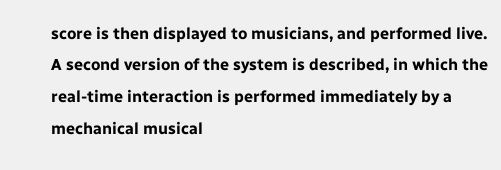score is then displayed to musicians, and performed live. A second version of the system is described, in which the real-time interaction is performed immediately by a mechanical musical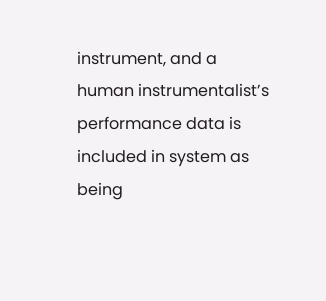instrument, and a human instrumentalist’s performance data is included in system as being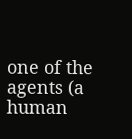one of the agents (a human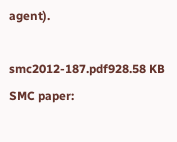agent).

smc2012-187.pdf928.58 KB
SMC paper: